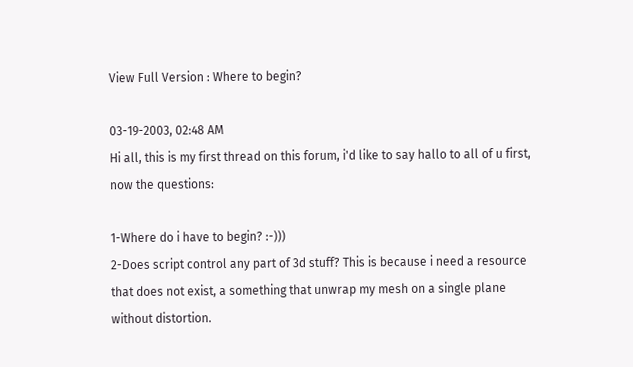View Full Version : Where to begin?

03-19-2003, 02:48 AM
Hi all, this is my first thread on this forum, i'd like to say hallo to all of u first, now the questions:

1-Where do i have to begin? :-)))
2-Does script control any part of 3d stuff? This is because i need a resource that does not exist, a something that unwrap my mesh on a single plane without distortion.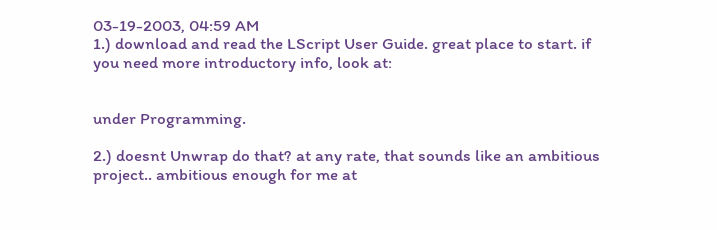03-19-2003, 04:59 AM
1.) download and read the LScript User Guide. great place to start. if you need more introductory info, look at:


under Programming.

2.) doesnt Unwrap do that? at any rate, that sounds like an ambitious project.. ambitious enough for me at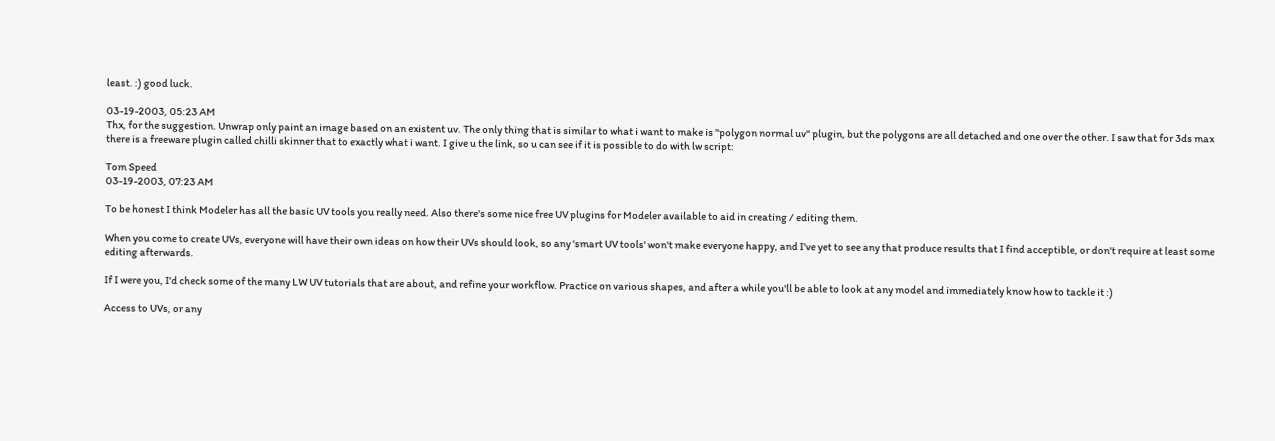least. :) good luck.

03-19-2003, 05:23 AM
Thx, for the suggestion. Unwrap only paint an image based on an existent uv. The only thing that is similar to what i want to make is "polygon normal uv" plugin, but the polygons are all detached and one over the other. I saw that for 3ds max there is a freeware plugin called chilli skinner that to exactly what i want. I give u the link, so u can see if it is possible to do with lw script:

Tom Speed
03-19-2003, 07:23 AM

To be honest I think Modeler has all the basic UV tools you really need. Also there's some nice free UV plugins for Modeler available to aid in creating / editing them.

When you come to create UVs, everyone will have their own ideas on how their UVs should look, so any 'smart UV tools' won't make everyone happy, and I've yet to see any that produce results that I find acceptible, or don't require at least some editing afterwards.

If I were you, I'd check some of the many LW UV tutorials that are about, and refine your workflow. Practice on various shapes, and after a while you'll be able to look at any model and immediately know how to tackle it :)

Access to UVs, or any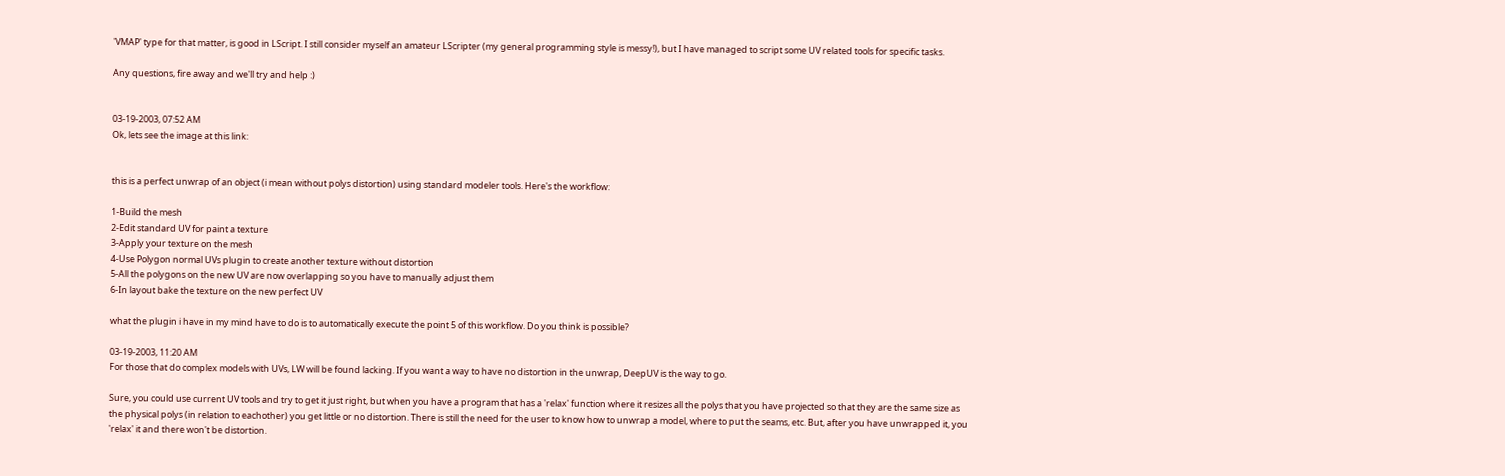'VMAP' type for that matter, is good in LScript. I still consider myself an amateur LScripter (my general programming style is messy!), but I have managed to script some UV related tools for specific tasks.

Any questions, fire away and we'll try and help :)


03-19-2003, 07:52 AM
Ok, lets see the image at this link:


this is a perfect unwrap of an object (i mean without polys distortion) using standard modeler tools. Here's the workflow:

1-Build the mesh
2-Edit standard UV for paint a texture
3-Apply your texture on the mesh
4-Use Polygon normal UVs plugin to create another texture without distortion
5-All the polygons on the new UV are now overlapping so you have to manually adjust them
6-In layout bake the texture on the new perfect UV

what the plugin i have in my mind have to do is to automatically execute the point 5 of this workflow. Do you think is possible?

03-19-2003, 11:20 AM
For those that do complex models with UVs, LW will be found lacking. If you want a way to have no distortion in the unwrap, DeepUV is the way to go.

Sure, you could use current UV tools and try to get it just right, but when you have a program that has a 'relax' function where it resizes all the polys that you have projected so that they are the same size as the physical polys (in relation to eachother) you get little or no distortion. There is still the need for the user to know how to unwrap a model, where to put the seams, etc. But, after you have unwrapped it, you 'relax' it and there won't be distortion.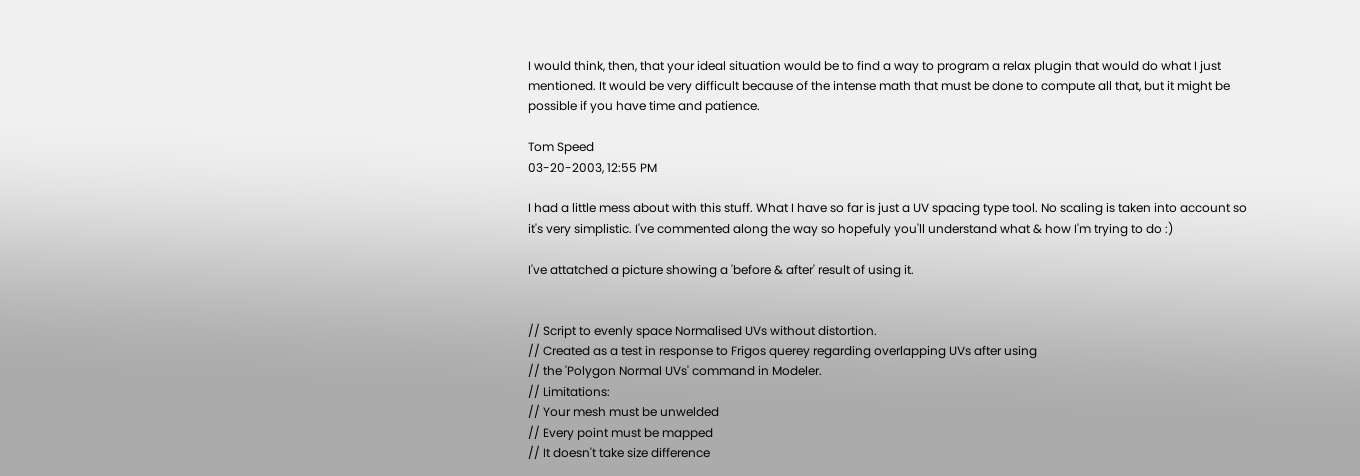I would think, then, that your ideal situation would be to find a way to program a relax plugin that would do what I just mentioned. It would be very difficult because of the intense math that must be done to compute all that, but it might be possible if you have time and patience.

Tom Speed
03-20-2003, 12:55 PM

I had a little mess about with this stuff. What I have so far is just a UV spacing type tool. No scaling is taken into account so it's very simplistic. I've commented along the way so hopefuly you'll understand what & how I'm trying to do :)

I've attatched a picture showing a 'before & after' result of using it.


// Script to evenly space Normalised UVs without distortion.
// Created as a test in response to Frigos querey regarding overlapping UVs after using
// the 'Polygon Normal UVs' command in Modeler.
// Limitations:
// Your mesh must be unwelded
// Every point must be mapped
// It doesn't take size difference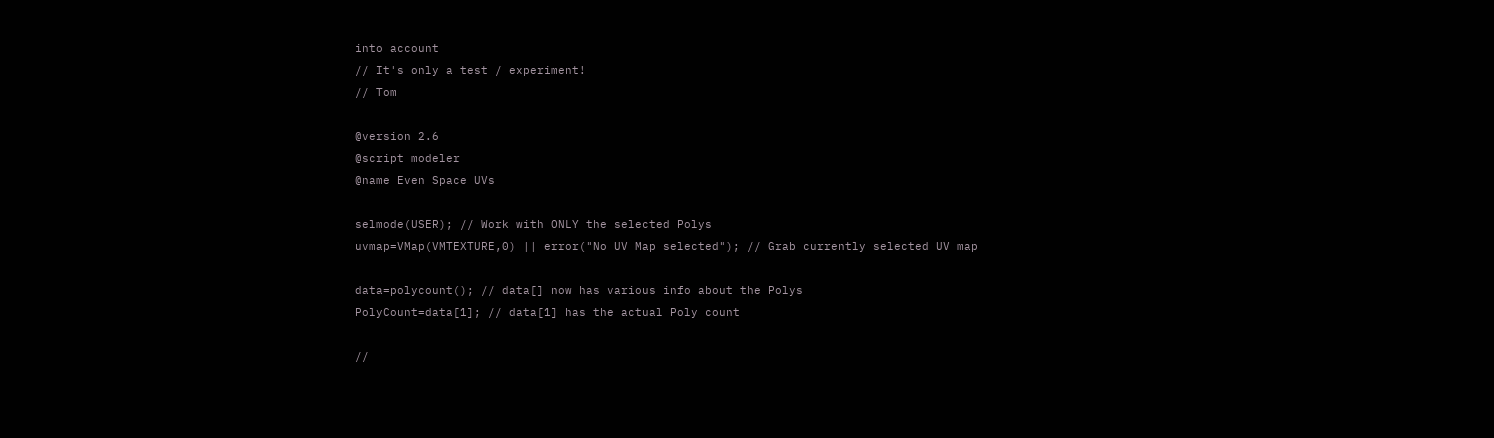into account
// It's only a test / experiment!
// Tom

@version 2.6
@script modeler
@name Even Space UVs

selmode(USER); // Work with ONLY the selected Polys
uvmap=VMap(VMTEXTURE,0) || error("No UV Map selected"); // Grab currently selected UV map

data=polycount(); // data[] now has various info about the Polys
PolyCount=data[1]; // data[1] has the actual Poly count

//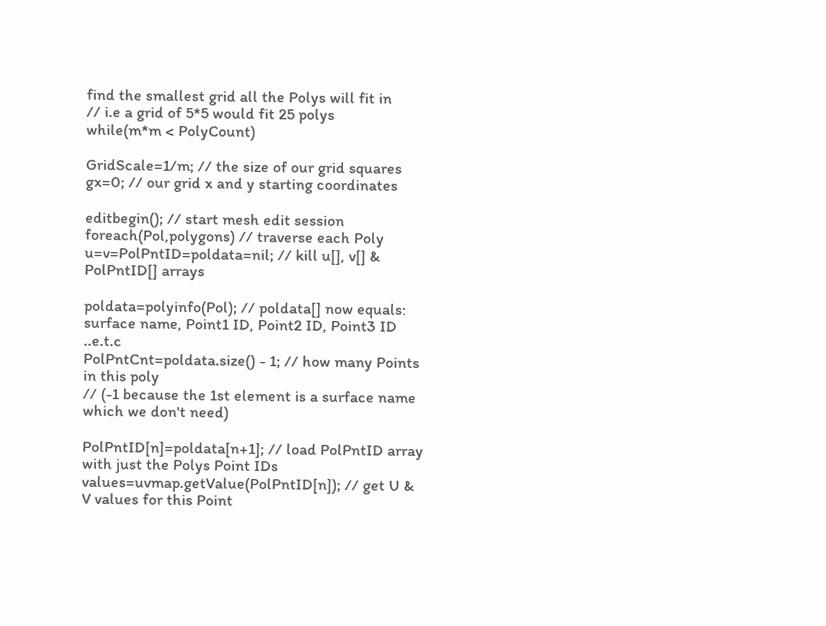find the smallest grid all the Polys will fit in
// i.e a grid of 5*5 would fit 25 polys
while(m*m < PolyCount)

GridScale=1/m; // the size of our grid squares
gx=0; // our grid x and y starting coordinates

editbegin(); // start mesh edit session
foreach(Pol,polygons) // traverse each Poly
u=v=PolPntID=poldata=nil; // kill u[], v[] & PolPntID[] arrays

poldata=polyinfo(Pol); // poldata[] now equals: surface name, Point1 ID, Point2 ID, Point3 ID ..e.t.c
PolPntCnt=poldata.size() - 1; // how many Points in this poly
// (-1 because the 1st element is a surface name which we don't need)

PolPntID[n]=poldata[n+1]; // load PolPntID array with just the Polys Point IDs
values=uvmap.getValue(PolPntID[n]); // get U & V values for this Point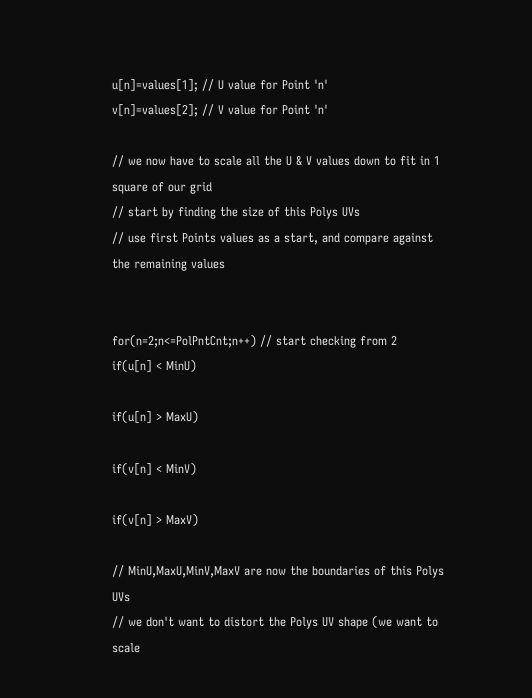u[n]=values[1]; // U value for Point 'n'
v[n]=values[2]; // V value for Point 'n'

// we now have to scale all the U & V values down to fit in 1 square of our grid
// start by finding the size of this Polys UVs
// use first Points values as a start, and compare against the remaining values


for(n=2;n<=PolPntCnt;n++) // start checking from 2
if(u[n] < MinU)

if(u[n] > MaxU)

if(v[n] < MinV)

if(v[n] > MaxV)

// MinU,MaxU,MinV,MaxV are now the boundaries of this Polys UVs
// we don't want to distort the Polys UV shape (we want to scale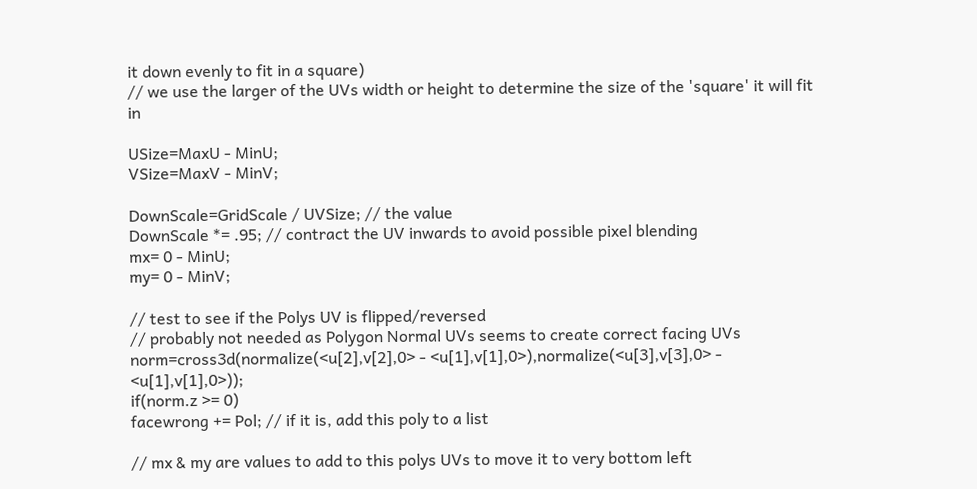it down evenly to fit in a square)
// we use the larger of the UVs width or height to determine the size of the 'square' it will fit in

USize=MaxU - MinU;
VSize=MaxV - MinV;

DownScale=GridScale / UVSize; // the value
DownScale *= .95; // contract the UV inwards to avoid possible pixel blending
mx= 0 - MinU;
my= 0 - MinV;

// test to see if the Polys UV is flipped/reversed
// probably not needed as Polygon Normal UVs seems to create correct facing UVs
norm=cross3d(normalize(<u[2],v[2],0> - <u[1],v[1],0>),normalize(<u[3],v[3],0> - <u[1],v[1],0>));
if(norm.z >= 0)
facewrong += Pol; // if it is, add this poly to a list

// mx & my are values to add to this polys UVs to move it to very bottom left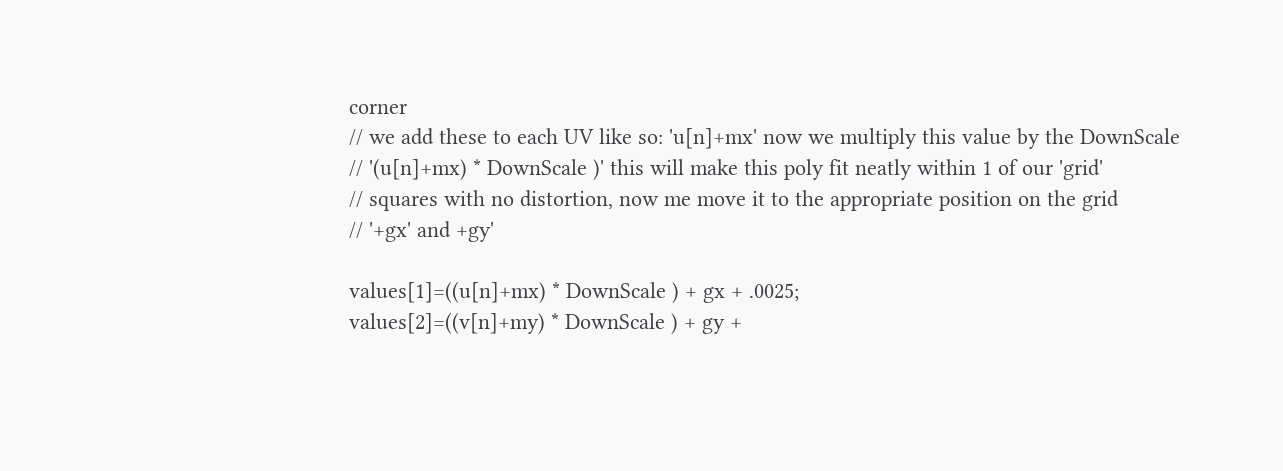corner
// we add these to each UV like so: 'u[n]+mx' now we multiply this value by the DownScale
// '(u[n]+mx) * DownScale )' this will make this poly fit neatly within 1 of our 'grid'
// squares with no distortion, now me move it to the appropriate position on the grid
// '+gx' and +gy'

values[1]=((u[n]+mx) * DownScale ) + gx + .0025;
values[2]=((v[n]+my) * DownScale ) + gy +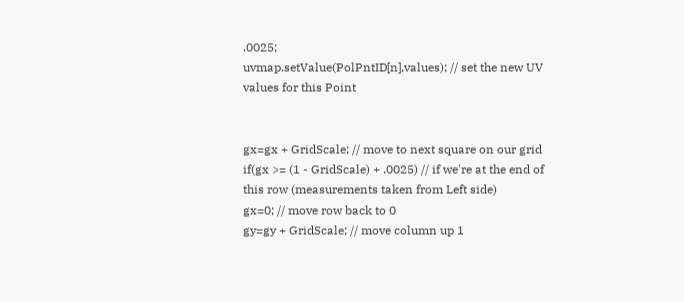.0025;
uvmap.setValue(PolPntID[n],values); // set the new UV values for this Point


gx=gx + GridScale; // move to next square on our grid
if(gx >= (1 - GridScale) + .0025) // if we're at the end of this row (measurements taken from Left side)
gx=0; // move row back to 0
gy=gy + GridScale; // move column up 1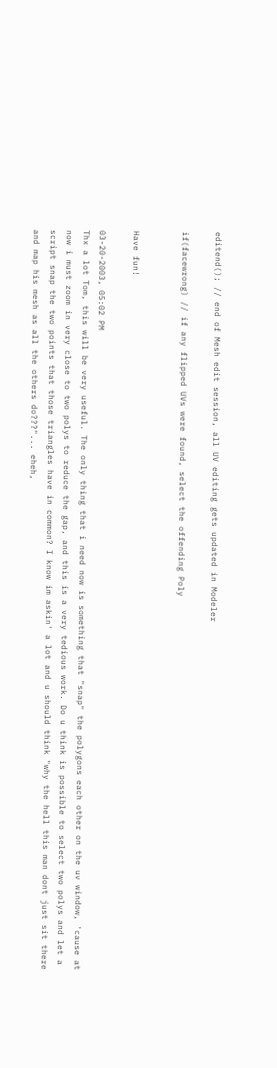editend(); // end of Mesh edit session, all UV editing gets updated in Modeler

if(facewrong) // if any flipped UVs were found, select the offending Poly


Have fun!

03-20-2003, 05:02 PM
Thx a lot Tom, this will be very useful. The only thing that i need now is something that "snap" the polygons each other on the uv window, 'cause at now i must zoom in very close to two polys to reduce the gap, and this is a very tedious work. Do u think is possible to select two polys and let a script snap the two points that those triangles have in common? I know im askin' a lot and u should think "why the hell this man dont just sit there and map his mesh as all the others do???"... eheh,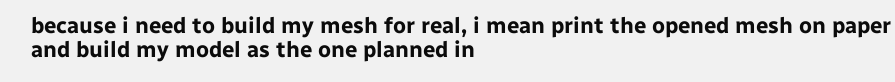because i need to build my mesh for real, i mean print the opened mesh on paper and build my model as the one planned in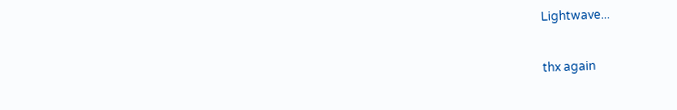Lightwave...

thx again